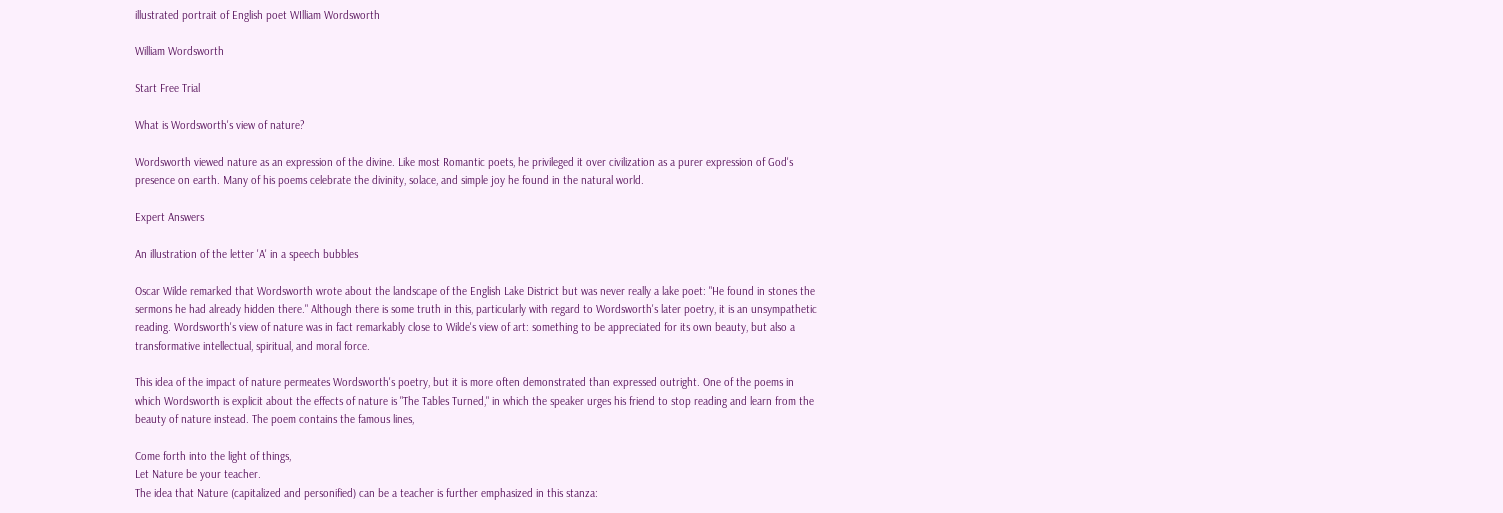illustrated portrait of English poet WIlliam Wordsworth

William Wordsworth

Start Free Trial

What is Wordsworth's view of nature?

Wordsworth viewed nature as an expression of the divine. Like most Romantic poets, he privileged it over civilization as a purer expression of God's presence on earth. Many of his poems celebrate the divinity, solace, and simple joy he found in the natural world.

Expert Answers

An illustration of the letter 'A' in a speech bubbles

Oscar Wilde remarked that Wordsworth wrote about the landscape of the English Lake District but was never really a lake poet: "He found in stones the sermons he had already hidden there." Although there is some truth in this, particularly with regard to Wordsworth's later poetry, it is an unsympathetic reading. Wordsworth's view of nature was in fact remarkably close to Wilde's view of art: something to be appreciated for its own beauty, but also a transformative intellectual, spiritual, and moral force.

This idea of the impact of nature permeates Wordsworth's poetry, but it is more often demonstrated than expressed outright. One of the poems in which Wordsworth is explicit about the effects of nature is "The Tables Turned," in which the speaker urges his friend to stop reading and learn from the beauty of nature instead. The poem contains the famous lines,

Come forth into the light of things,
Let Nature be your teacher.
The idea that Nature (capitalized and personified) can be a teacher is further emphasized in this stanza: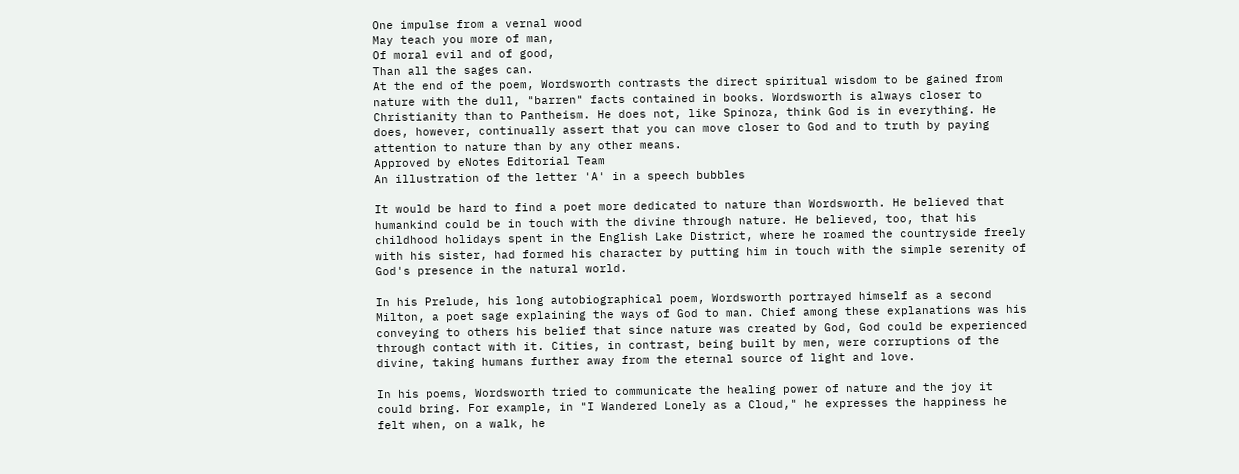One impulse from a vernal wood
May teach you more of man,
Of moral evil and of good,
Than all the sages can.
At the end of the poem, Wordsworth contrasts the direct spiritual wisdom to be gained from nature with the dull, "barren" facts contained in books. Wordsworth is always closer to Christianity than to Pantheism. He does not, like Spinoza, think God is in everything. He does, however, continually assert that you can move closer to God and to truth by paying attention to nature than by any other means.
Approved by eNotes Editorial Team
An illustration of the letter 'A' in a speech bubbles

It would be hard to find a poet more dedicated to nature than Wordsworth. He believed that humankind could be in touch with the divine through nature. He believed, too, that his childhood holidays spent in the English Lake District, where he roamed the countryside freely with his sister, had formed his character by putting him in touch with the simple serenity of God's presence in the natural world.

In his Prelude, his long autobiographical poem, Wordsworth portrayed himself as a second Milton, a poet sage explaining the ways of God to man. Chief among these explanations was his conveying to others his belief that since nature was created by God, God could be experienced through contact with it. Cities, in contrast, being built by men, were corruptions of the divine, taking humans further away from the eternal source of light and love.

In his poems, Wordsworth tried to communicate the healing power of nature and the joy it could bring. For example, in "I Wandered Lonely as a Cloud," he expresses the happiness he felt when, on a walk, he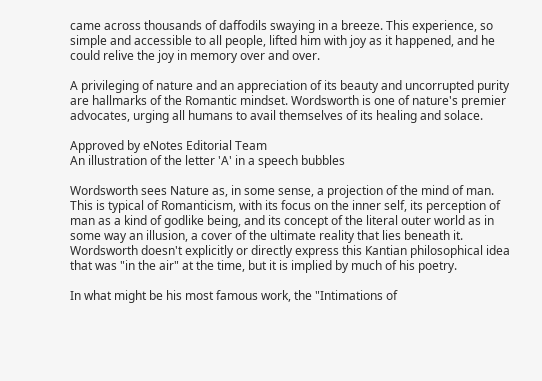came across thousands of daffodils swaying in a breeze. This experience, so simple and accessible to all people, lifted him with joy as it happened, and he could relive the joy in memory over and over.

A privileging of nature and an appreciation of its beauty and uncorrupted purity are hallmarks of the Romantic mindset. Wordsworth is one of nature's premier advocates, urging all humans to avail themselves of its healing and solace.

Approved by eNotes Editorial Team
An illustration of the letter 'A' in a speech bubbles

Wordsworth sees Nature as, in some sense, a projection of the mind of man. This is typical of Romanticism, with its focus on the inner self, its perception of man as a kind of godlike being, and its concept of the literal outer world as in some way an illusion, a cover of the ultimate reality that lies beneath it. Wordsworth doesn't explicitly or directly express this Kantian philosophical idea that was "in the air" at the time, but it is implied by much of his poetry.

In what might be his most famous work, the "Intimations of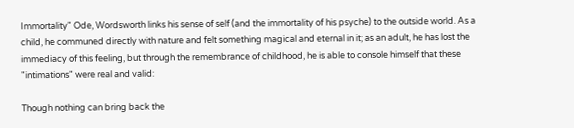Immortality" Ode, Wordsworth links his sense of self (and the immortality of his psyche) to the outside world. As a child, he communed directly with nature and felt something magical and eternal in it; as an adult, he has lost the immediacy of this feeling, but through the remembrance of childhood, he is able to console himself that these "intimations" were real and valid:

Though nothing can bring back the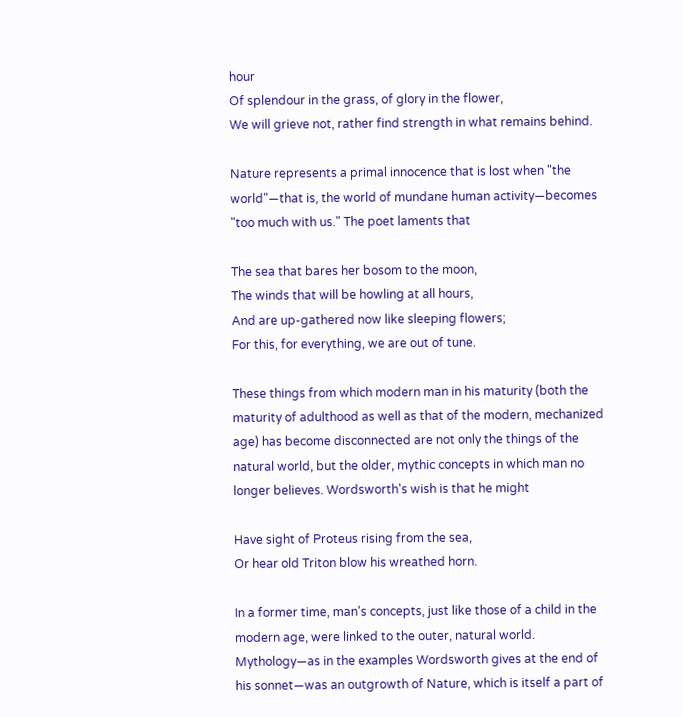hour
Of splendour in the grass, of glory in the flower,
We will grieve not, rather find strength in what remains behind.

Nature represents a primal innocence that is lost when "the world"—that is, the world of mundane human activity—becomes "too much with us." The poet laments that

The sea that bares her bosom to the moon,
The winds that will be howling at all hours,
And are up-gathered now like sleeping flowers;
For this, for everything, we are out of tune.

These things from which modern man in his maturity (both the maturity of adulthood as well as that of the modern, mechanized age) has become disconnected are not only the things of the natural world, but the older, mythic concepts in which man no longer believes. Wordsworth's wish is that he might

Have sight of Proteus rising from the sea,
Or hear old Triton blow his wreathed horn.

In a former time, man's concepts, just like those of a child in the modern age, were linked to the outer, natural world. Mythology—as in the examples Wordsworth gives at the end of his sonnet—was an outgrowth of Nature, which is itself a part of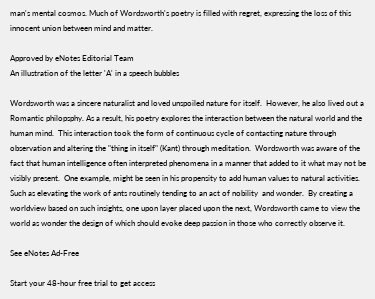man's mental cosmos. Much of Wordsworth's poetry is filled with regret, expressing the loss of this innocent union between mind and matter.

Approved by eNotes Editorial Team
An illustration of the letter 'A' in a speech bubbles

Wordsworth was a sincere naturalist and loved unspoiled nature for itself.  However, he also lived out a Romantic philopsphy. As a result, his poetry explores the interaction between the natural world and the human mind.  This interaction took the form of continuous cycle of contacting nature through observation and altering the "thing in itself" (Kant) through meditation.  Wordsworth was aware of the fact that human intelligence often interpreted phenomena in a manner that added to it what may not be visibly present.  One example, might be seen in his propensity to add human values to natural activities.  Such as elevating the work of ants routinely tending to an act of nobility  and wonder.  By creating a worldview based on such insights, one upon layer placed upon the next, Wordsworth came to view the world as wonder the design of which should evoke deep passion in those who correctly observe it.

See eNotes Ad-Free

Start your 48-hour free trial to get access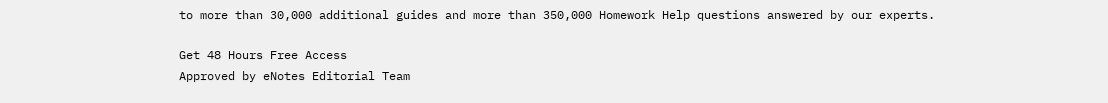to more than 30,000 additional guides and more than 350,000 Homework Help questions answered by our experts.

Get 48 Hours Free Access
Approved by eNotes Editorial Team